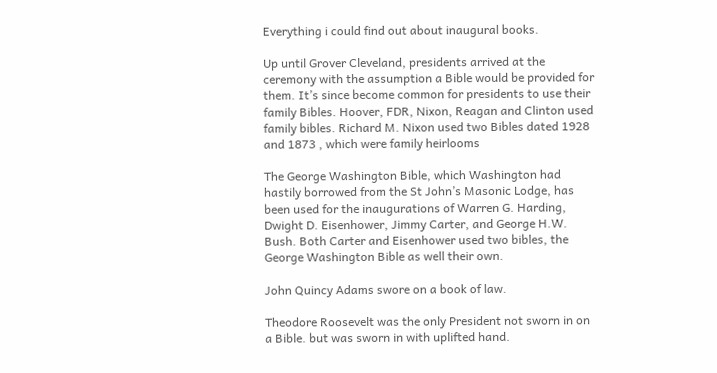Everything i could find out about inaugural books.

Up until Grover Cleveland, presidents arrived at the ceremony with the assumption a Bible would be provided for them. It’s since become common for presidents to use their family Bibles. Hoover, FDR, Nixon, Reagan and Clinton used family bibles. Richard M. Nixon used two Bibles dated 1928 and 1873 , which were family heirlooms

The George Washington Bible, which Washington had hastily borrowed from the St John’s Masonic Lodge, has been used for the inaugurations of Warren G. Harding, Dwight D. Eisenhower, Jimmy Carter, and George H.W. Bush. Both Carter and Eisenhower used two bibles, the George Washington Bible as well their own.

John Quincy Adams swore on a book of law.

Theodore Roosevelt was the only President not sworn in on a Bible. but was sworn in with uplifted hand.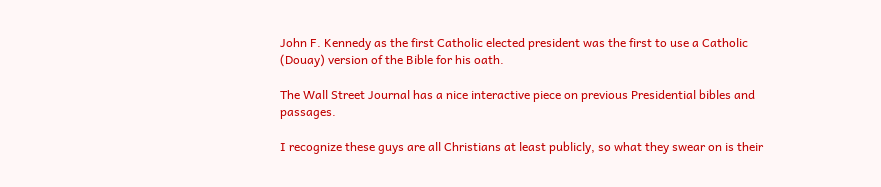John F. Kennedy as the first Catholic elected president was the first to use a Catholic (Douay) version of the Bible for his oath.

The Wall Street Journal has a nice interactive piece on previous Presidential bibles and passages.

I recognize these guys are all Christians at least publicly, so what they swear on is their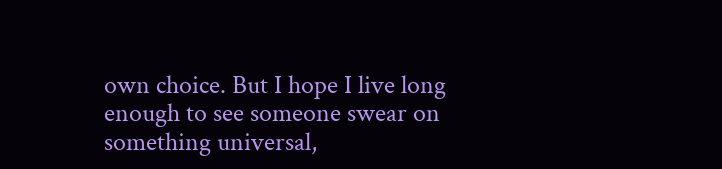own choice. But I hope I live long enough to see someone swear on something universal,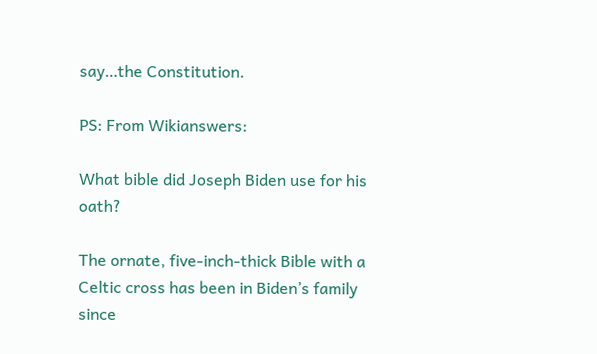say…the Constitution.

PS: From Wikianswers:

What bible did Joseph Biden use for his oath?

The ornate, five-inch-thick Bible with a Celtic cross has been in Biden’s family since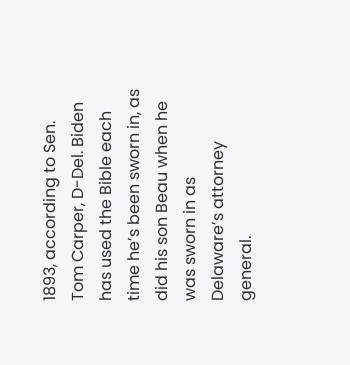1893, according to Sen. Tom Carper, D-Del. Biden has used the Bible each time he’s been sworn in, as did his son Beau when he was sworn in as Delaware’s attorney general.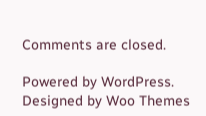Comments are closed.

Powered by WordPress. Designed by Woo Themes